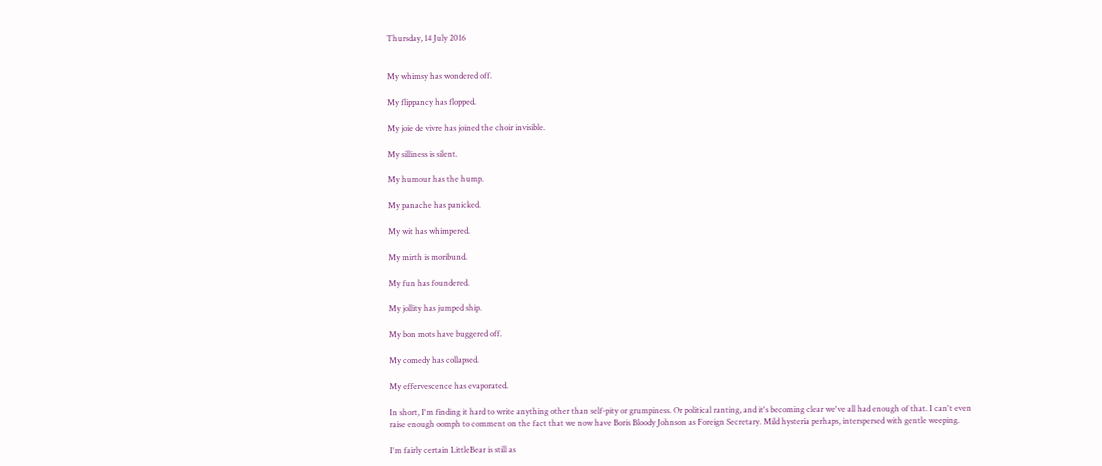Thursday, 14 July 2016


My whimsy has wondered off.

My flippancy has flopped.

My joie de vivre has joined the choir invisible.

My silliness is silent.

My humour has the hump.

My panache has panicked.

My wit has whimpered.

My mirth is moribund.

My fun has foundered.

My jollity has jumped ship.

My bon mots have buggered off.

My comedy has collapsed.

My effervescence has evaporated.

In short, I'm finding it hard to write anything other than self-pity or grumpiness. Or political ranting, and it's becoming clear we've all had enough of that. I can't even raise enough oomph to comment on the fact that we now have Boris Bloody Johnson as Foreign Secretary. Mild hysteria perhaps, interspersed with gentle weeping.

I'm fairly certain LittleBear is still as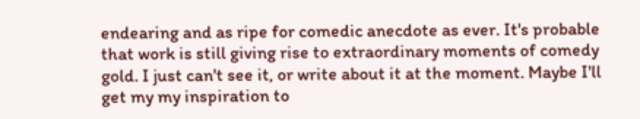endearing and as ripe for comedic anecdote as ever. It's probable that work is still giving rise to extraordinary moments of comedy gold. I just can't see it, or write about it at the moment. Maybe I'll get my my inspiration to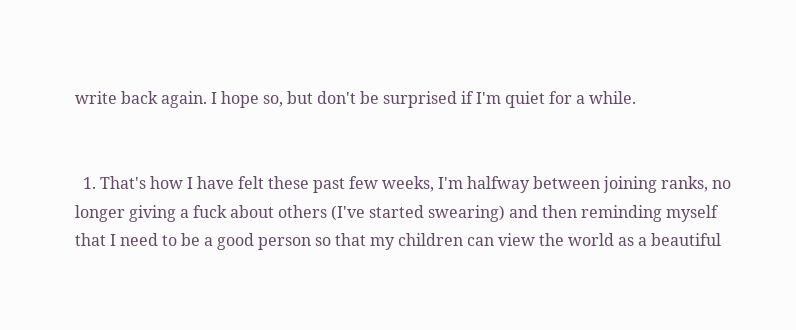write back again. I hope so, but don't be surprised if I'm quiet for a while.


  1. That's how I have felt these past few weeks, I'm halfway between joining ranks, no longer giving a fuck about others (I've started swearing) and then reminding myself that I need to be a good person so that my children can view the world as a beautiful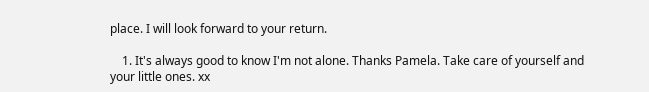place. I will look forward to your return.

    1. It's always good to know I'm not alone. Thanks Pamela. Take care of yourself and your little ones. xx